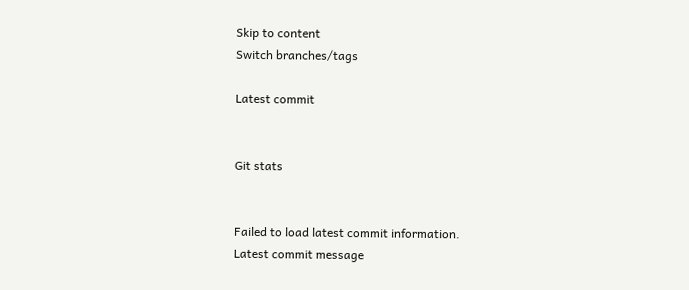Skip to content
Switch branches/tags

Latest commit


Git stats


Failed to load latest commit information.
Latest commit message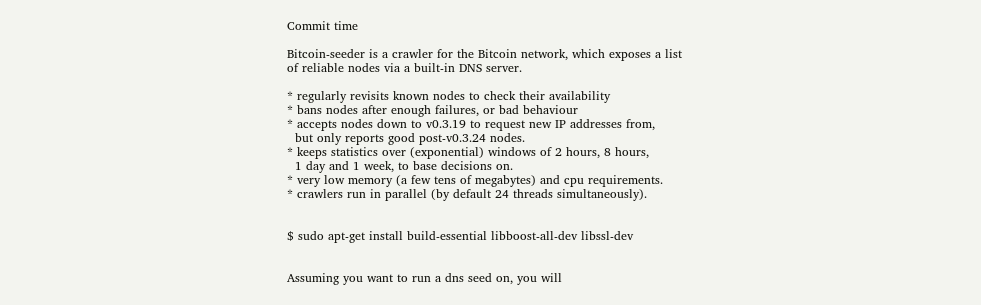Commit time

Bitcoin-seeder is a crawler for the Bitcoin network, which exposes a list
of reliable nodes via a built-in DNS server.

* regularly revisits known nodes to check their availability
* bans nodes after enough failures, or bad behaviour
* accepts nodes down to v0.3.19 to request new IP addresses from,
  but only reports good post-v0.3.24 nodes.
* keeps statistics over (exponential) windows of 2 hours, 8 hours,
  1 day and 1 week, to base decisions on.
* very low memory (a few tens of megabytes) and cpu requirements.
* crawlers run in parallel (by default 24 threads simultaneously).


$ sudo apt-get install build-essential libboost-all-dev libssl-dev


Assuming you want to run a dns seed on, you will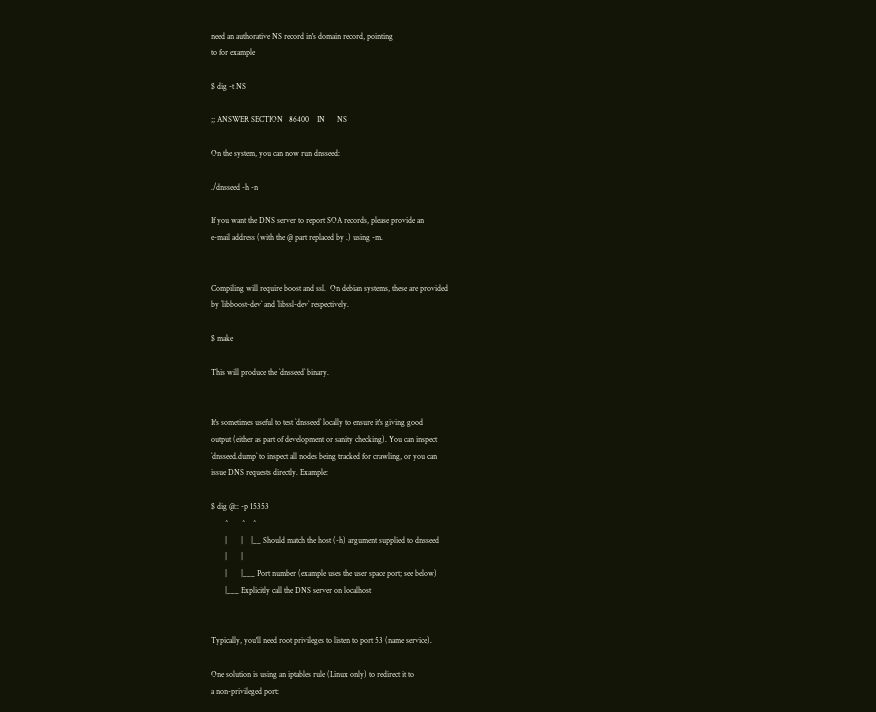need an authorative NS record in's domain record, pointing
to for example

$ dig -t NS

;; ANSWER SECTION   86400    IN      NS

On the system, you can now run dnsseed:

./dnsseed -h -n

If you want the DNS server to report SOA records, please provide an
e-mail address (with the @ part replaced by .) using -m.


Compiling will require boost and ssl.  On debian systems, these are provided
by `libboost-dev` and `libssl-dev` respectively.

$ make

This will produce the `dnsseed` binary.


It's sometimes useful to test `dnsseed` locally to ensure it's giving good
output (either as part of development or sanity checking). You can inspect
`dnsseed.dump` to inspect all nodes being tracked for crawling, or you can
issue DNS requests directly. Example:

$ dig @:: -p 15353
       ^       ^    ^
       |       |    |__ Should match the host (-h) argument supplied to dnsseed
       |       |
       |       |___ Port number (example uses the user space port; see below)
       |___ Explicitly call the DNS server on localhost


Typically, you'll need root privileges to listen to port 53 (name service).

One solution is using an iptables rule (Linux only) to redirect it to
a non-privileged port: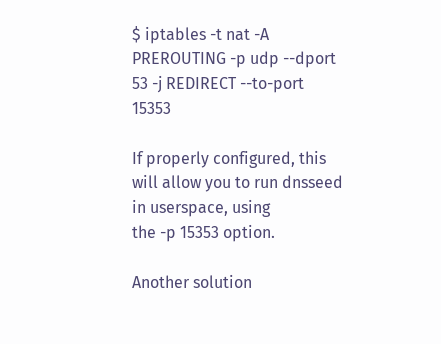$ iptables -t nat -A PREROUTING -p udp --dport 53 -j REDIRECT --to-port 15353

If properly configured, this will allow you to run dnsseed in userspace, using
the -p 15353 option.

Another solution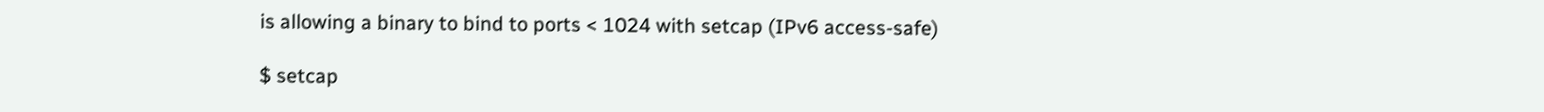is allowing a binary to bind to ports < 1024 with setcap (IPv6 access-safe)

$ setcap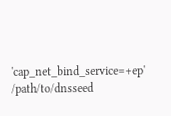'cap_net_bind_service=+ep' /path/to/dnsseed